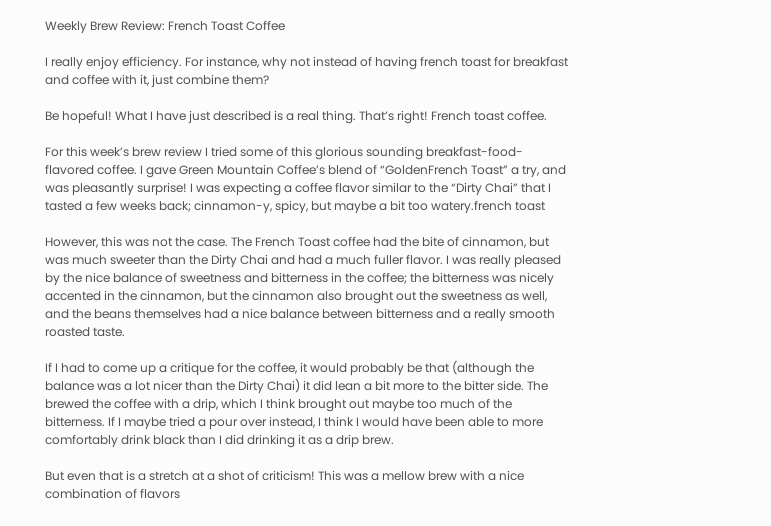Weekly Brew Review: French Toast Coffee

I really enjoy efficiency. For instance, why not instead of having french toast for breakfast and coffee with it, just combine them?

Be hopeful! What I have just described is a real thing. That’s right! French toast coffee.

For this week’s brew review I tried some of this glorious sounding breakfast-food-flavored coffee. I gave Green Mountain Coffee’s blend of “GoldenFrench Toast” a try, and was pleasantly surprise! I was expecting a coffee flavor similar to the “Dirty Chai” that I tasted a few weeks back; cinnamon-y, spicy, but maybe a bit too watery.french toast

However, this was not the case. The French Toast coffee had the bite of cinnamon, but was much sweeter than the Dirty Chai and had a much fuller flavor. I was really pleased by the nice balance of sweetness and bitterness in the coffee; the bitterness was nicely accented in the cinnamon, but the cinnamon also brought out the sweetness as well, and the beans themselves had a nice balance between bitterness and a really smooth roasted taste.

If I had to come up a critique for the coffee, it would probably be that (although the balance was a lot nicer than the Dirty Chai) it did lean a bit more to the bitter side. The brewed the coffee with a drip, which I think brought out maybe too much of the bitterness. If I maybe tried a pour over instead, I think I would have been able to more comfortably drink black than I did drinking it as a drip brew.

But even that is a stretch at a shot of criticism! This was a mellow brew with a nice combination of flavors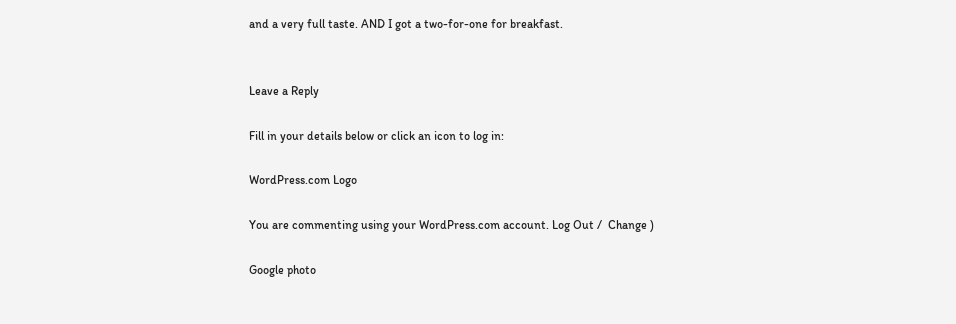and a very full taste. AND I got a two-for-one for breakfast.


Leave a Reply

Fill in your details below or click an icon to log in:

WordPress.com Logo

You are commenting using your WordPress.com account. Log Out /  Change )

Google photo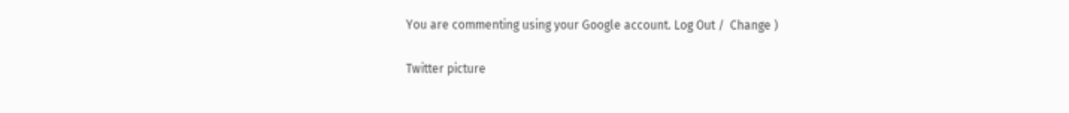You are commenting using your Google account. Log Out /  Change )

Twitter picture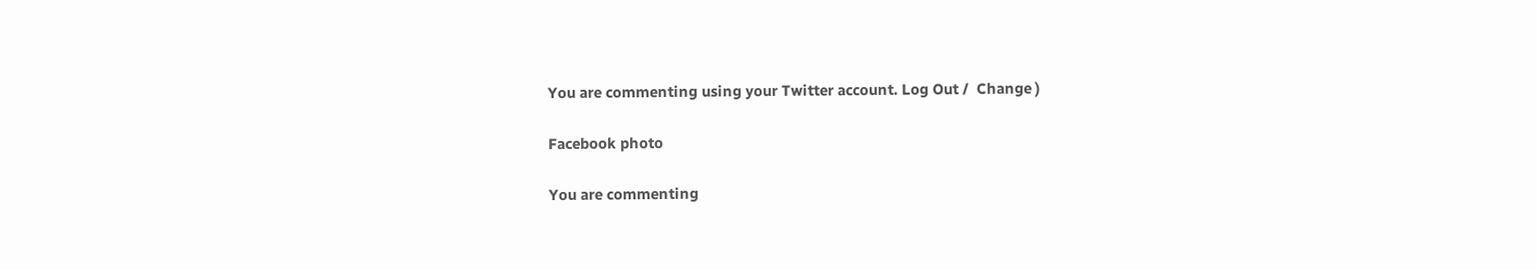You are commenting using your Twitter account. Log Out /  Change )

Facebook photo

You are commenting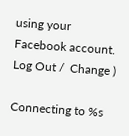using your Facebook account. Log Out /  Change )

Connecting to %s